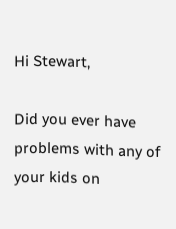Hi Stewart,

Did you ever have problems with any of your kids on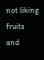not liking fruits and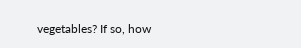vegetables? If so, how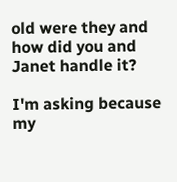old were they and how did you and Janet handle it?

I'm asking because my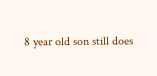8 year old son still does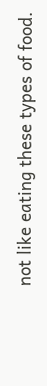not like eating these types of food.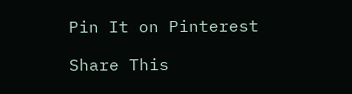Pin It on Pinterest

Share This